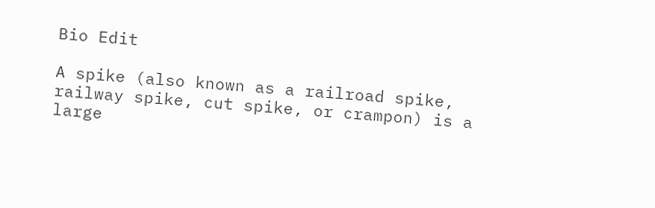Bio Edit

A spike (also known as a railroad spike, railway spike, cut spike, or crampon) is a large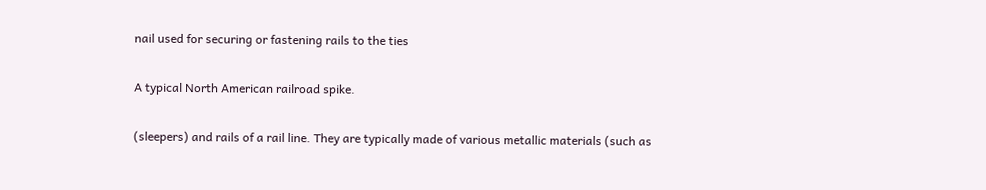nail used for securing or fastening rails to the ties

A typical North American railroad spike.

(sleepers) and rails of a rail line. They are typically made of various metallic materials (such as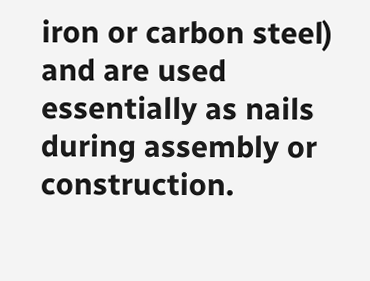iron or carbon steel) and are used essentially as nails during assembly or construction.